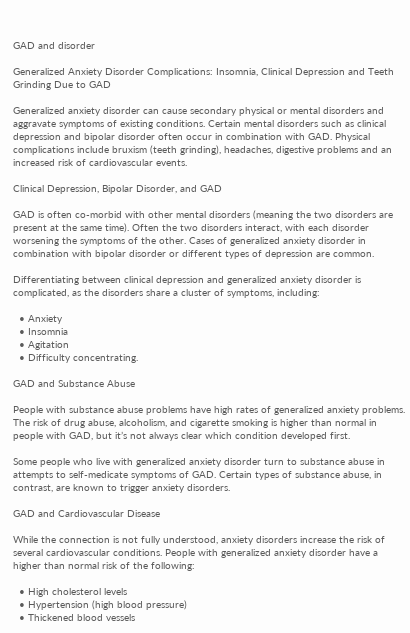GAD and disorder

Generalized Anxiety Disorder Complications: Insomnia, Clinical Depression and Teeth Grinding Due to GAD

Generalized anxiety disorder can cause secondary physical or mental disorders and aggravate symptoms of existing conditions. Certain mental disorders such as clinical depression and bipolar disorder often occur in combination with GAD. Physical complications include bruxism (teeth grinding), headaches, digestive problems and an increased risk of cardiovascular events.

Clinical Depression, Bipolar Disorder, and GAD

GAD is often co-morbid with other mental disorders (meaning the two disorders are present at the same time). Often the two disorders interact, with each disorder worsening the symptoms of the other. Cases of generalized anxiety disorder in combination with bipolar disorder or different types of depression are common.

Differentiating between clinical depression and generalized anxiety disorder is complicated, as the disorders share a cluster of symptoms, including:

  • Anxiety
  • Insomnia
  • Agitation
  • Difficulty concentrating.

GAD and Substance Abuse

People with substance abuse problems have high rates of generalized anxiety problems. The risk of drug abuse, alcoholism, and cigarette smoking is higher than normal in people with GAD, but it’s not always clear which condition developed first.

Some people who live with generalized anxiety disorder turn to substance abuse in attempts to self-medicate symptoms of GAD. Certain types of substance abuse, in contrast, are known to trigger anxiety disorders.

GAD and Cardiovascular Disease

While the connection is not fully understood, anxiety disorders increase the risk of several cardiovascular conditions. People with generalized anxiety disorder have a higher than normal risk of the following:

  • High cholesterol levels
  • Hypertension (high blood pressure)
  • Thickened blood vessels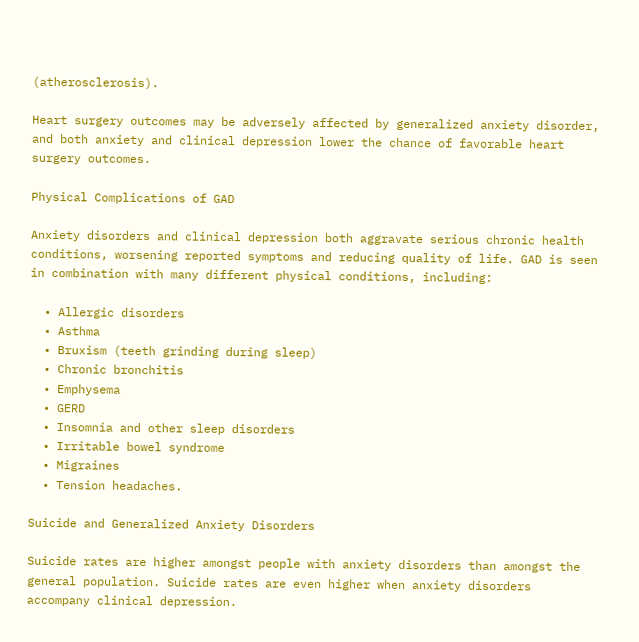(atherosclerosis).

Heart surgery outcomes may be adversely affected by generalized anxiety disorder, and both anxiety and clinical depression lower the chance of favorable heart surgery outcomes.

Physical Complications of GAD

Anxiety disorders and clinical depression both aggravate serious chronic health conditions, worsening reported symptoms and reducing quality of life. GAD is seen in combination with many different physical conditions, including:

  • Allergic disorders
  • Asthma
  • Bruxism (teeth grinding during sleep)
  • Chronic bronchitis
  • Emphysema
  • GERD
  • Insomnia and other sleep disorders
  • Irritable bowel syndrome
  • Migraines
  • Tension headaches.

Suicide and Generalized Anxiety Disorders

Suicide rates are higher amongst people with anxiety disorders than amongst the general population. Suicide rates are even higher when anxiety disorders accompany clinical depression.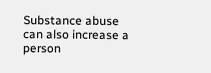Substance abuse can also increase a person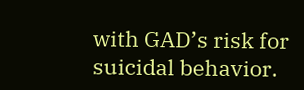with GAD’s risk for suicidal behavior.